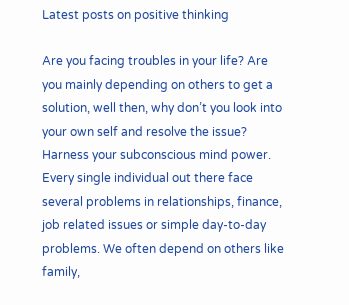Latest posts on positive thinking

Are you facing troubles in your life? Are you mainly depending on others to get a solution, well then, why don’t you look into your own self and resolve the issue? Harness your subconscious mind power.
Every single individual out there face several problems in relationships, finance, job related issues or simple day-to-day problems. We often depend on others like family,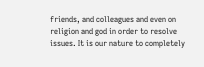friends, and colleagues and even on religion and god in order to resolve issues. It is our nature to completely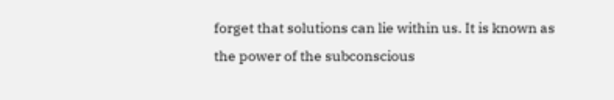forget that solutions can lie within us. It is known as the power of the subconscious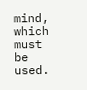mind, which must be used.